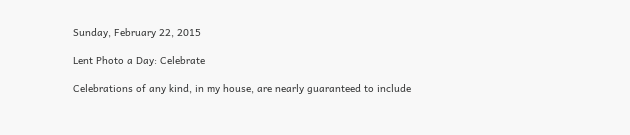Sunday, February 22, 2015

Lent Photo a Day: Celebrate

Celebrations of any kind, in my house, are nearly guaranteed to include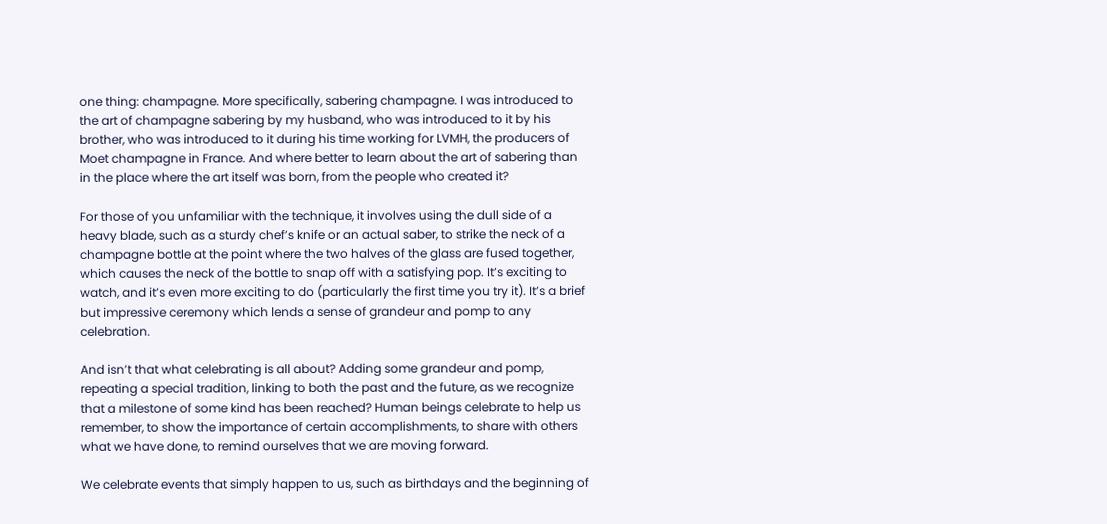one thing: champagne. More specifically, sabering champagne. I was introduced to the art of champagne sabering by my husband, who was introduced to it by his brother, who was introduced to it during his time working for LVMH, the producers of Moet champagne in France. And where better to learn about the art of sabering than in the place where the art itself was born, from the people who created it?

For those of you unfamiliar with the technique, it involves using the dull side of a heavy blade, such as a sturdy chef’s knife or an actual saber, to strike the neck of a champagne bottle at the point where the two halves of the glass are fused together, which causes the neck of the bottle to snap off with a satisfying pop. It’s exciting to watch, and it’s even more exciting to do (particularly the first time you try it). It’s a brief but impressive ceremony which lends a sense of grandeur and pomp to any celebration.

And isn’t that what celebrating is all about? Adding some grandeur and pomp, repeating a special tradition, linking to both the past and the future, as we recognize that a milestone of some kind has been reached? Human beings celebrate to help us remember, to show the importance of certain accomplishments, to share with others what we have done, to remind ourselves that we are moving forward.

We celebrate events that simply happen to us, such as birthdays and the beginning of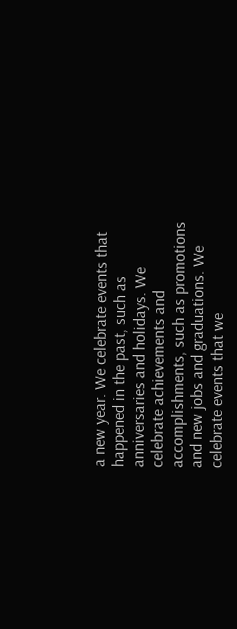a new year. We celebrate events that happened in the past, such as anniversaries and holidays. We celebrate achievements and accomplishments, such as promotions and new jobs and graduations. We celebrate events that we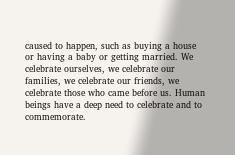caused to happen, such as buying a house or having a baby or getting married. We celebrate ourselves, we celebrate our families, we celebrate our friends, we celebrate those who came before us. Human beings have a deep need to celebrate and to commemorate.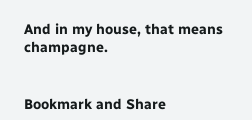And in my house, that means champagne.


Bookmark and Share